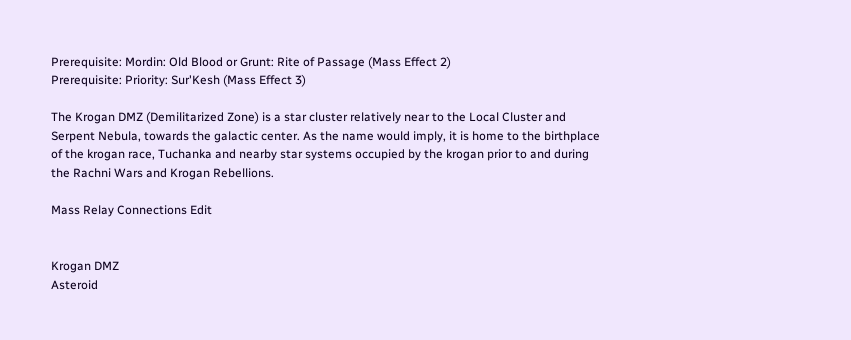Prerequisite: Mordin: Old Blood or Grunt: Rite of Passage (Mass Effect 2)
Prerequisite: Priority: Sur'Kesh (Mass Effect 3)

The Krogan DMZ (Demilitarized Zone) is a star cluster relatively near to the Local Cluster and Serpent Nebula, towards the galactic center. As the name would imply, it is home to the birthplace of the krogan race, Tuchanka and nearby star systems occupied by the krogan prior to and during the Rachni Wars and Krogan Rebellions.

Mass Relay Connections Edit


Krogan DMZ
Asteroid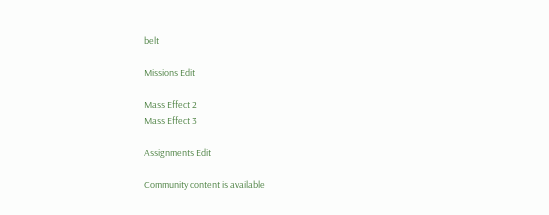belt

Missions Edit

Mass Effect 2
Mass Effect 3

Assignments Edit

Community content is available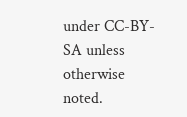under CC-BY-SA unless otherwise noted.